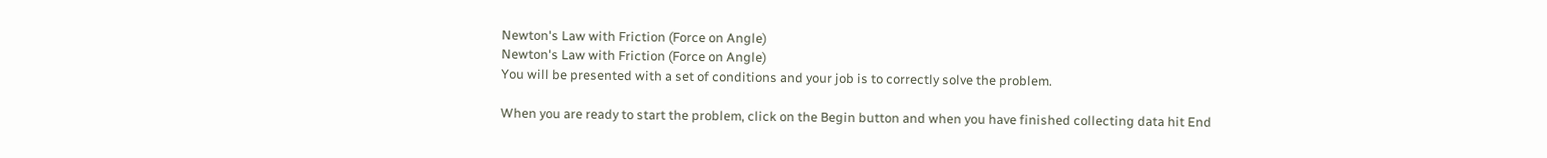Newton's Law with Friction (Force on Angle)
Newton's Law with Friction (Force on Angle)
You will be presented with a set of conditions and your job is to correctly solve the problem.

When you are ready to start the problem, click on the Begin button and when you have finished collecting data hit End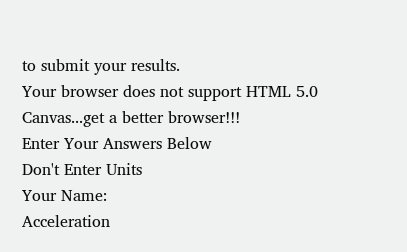to submit your results.
Your browser does not support HTML 5.0 Canvas...get a better browser!!!
Enter Your Answers Below
Don't Enter Units
Your Name:
Acceleration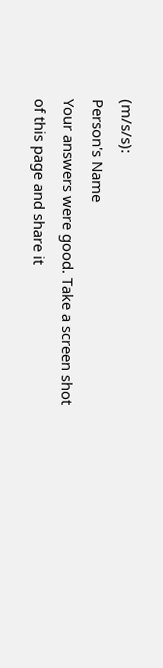(m/s/s):
Person's Name
Your answers were good. Take a screen shot of this page and share it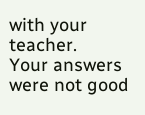with your teacher.
Your answers were not good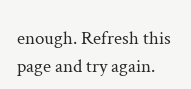enough. Refresh this page and try again.